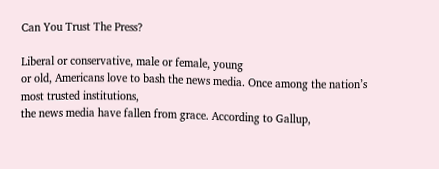Can You Trust The Press?

Liberal or conservative, male or female, young
or old, Americans love to bash the news media. Once among the nation’s most trusted institutions,
the news media have fallen from grace. According to Gallup,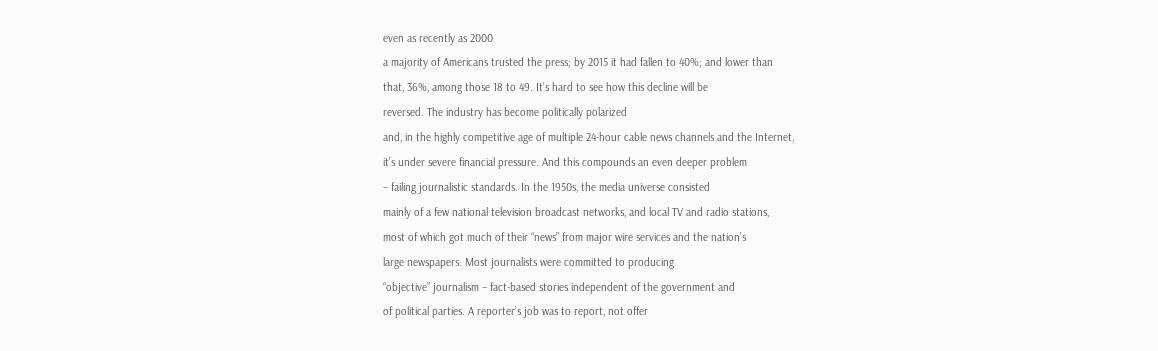even as recently as 2000
a majority of Americans trusted the press; by 2015 it had fallen to 40%; and lower than
that, 36%, among those 18 to 49. It’s hard to see how this decline will be
reversed. The industry has become politically polarized
and, in the highly competitive age of multiple 24-hour cable news channels and the Internet,
it’s under severe financial pressure. And this compounds an even deeper problem
– failing journalistic standards. In the 1950s, the media universe consisted
mainly of a few national television broadcast networks, and local TV and radio stations,
most of which got much of their “news” from major wire services and the nation’s
large newspapers. Most journalists were committed to producing
“objective” journalism – fact-based stories independent of the government and
of political parties. A reporter’s job was to report, not offer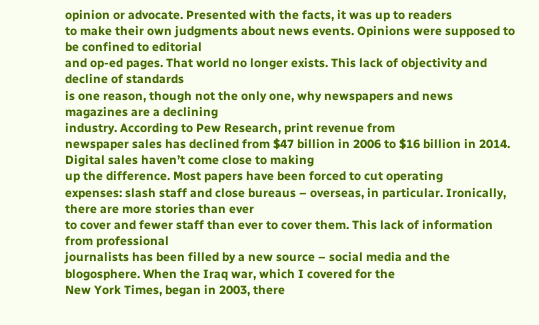opinion or advocate. Presented with the facts, it was up to readers
to make their own judgments about news events. Opinions were supposed to be confined to editorial
and op-ed pages. That world no longer exists. This lack of objectivity and decline of standards
is one reason, though not the only one, why newspapers and news magazines are a declining
industry. According to Pew Research, print revenue from
newspaper sales has declined from $47 billion in 2006 to $16 billion in 2014. Digital sales haven’t come close to making
up the difference. Most papers have been forced to cut operating
expenses: slash staff and close bureaus – overseas, in particular. Ironically, there are more stories than ever
to cover and fewer staff than ever to cover them. This lack of information from professional
journalists has been filled by a new source – social media and the blogosphere. When the Iraq war, which I covered for the
New York Times, began in 2003, there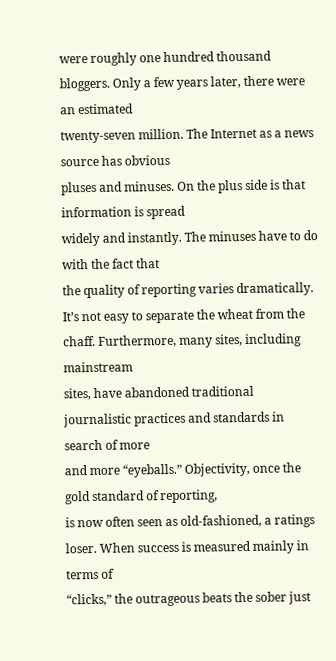were roughly one hundred thousand bloggers. Only a few years later, there were an estimated
twenty-seven million. The Internet as a news source has obvious
pluses and minuses. On the plus side is that information is spread
widely and instantly. The minuses have to do with the fact that
the quality of reporting varies dramatically. It’s not easy to separate the wheat from the
chaff. Furthermore, many sites, including mainstream
sites, have abandoned traditional journalistic practices and standards in search of more
and more “eyeballs.” Objectivity, once the gold standard of reporting,
is now often seen as old-fashioned, a ratings loser. When success is measured mainly in terms of
“clicks,” the outrageous beats the sober just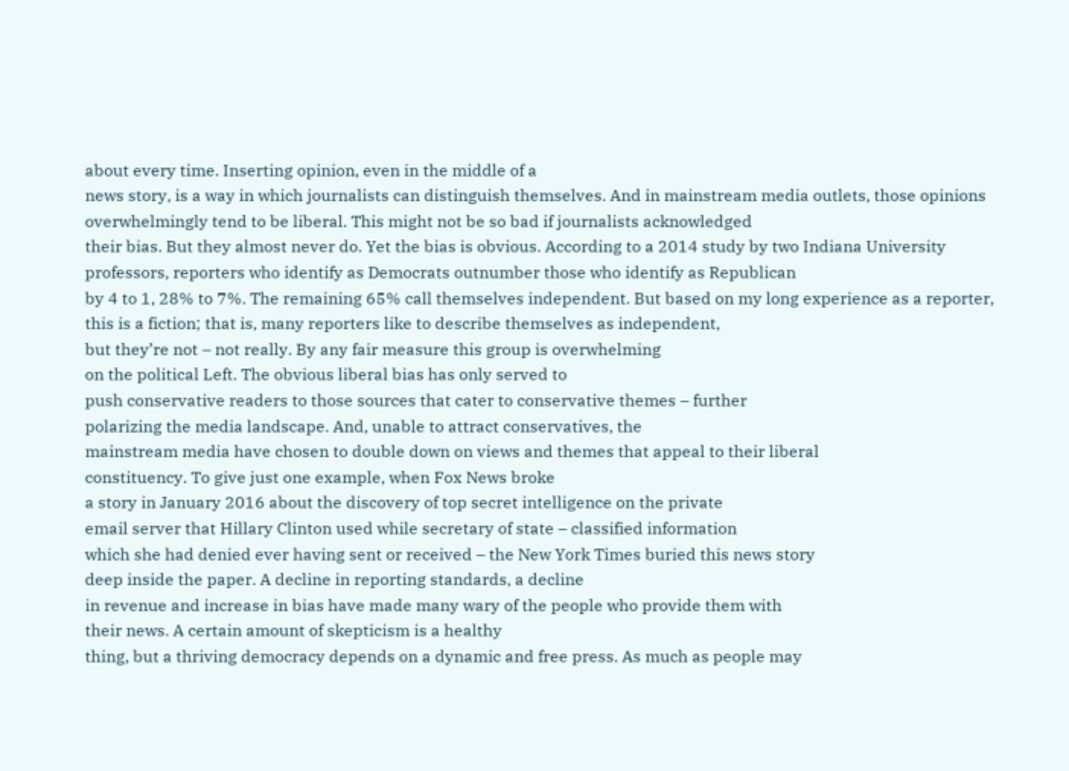about every time. Inserting opinion, even in the middle of a
news story, is a way in which journalists can distinguish themselves. And in mainstream media outlets, those opinions
overwhelmingly tend to be liberal. This might not be so bad if journalists acknowledged
their bias. But they almost never do. Yet the bias is obvious. According to a 2014 study by two Indiana University
professors, reporters who identify as Democrats outnumber those who identify as Republican
by 4 to 1, 28% to 7%. The remaining 65% call themselves independent. But based on my long experience as a reporter,
this is a fiction; that is, many reporters like to describe themselves as independent,
but they’re not – not really. By any fair measure this group is overwhelming
on the political Left. The obvious liberal bias has only served to
push conservative readers to those sources that cater to conservative themes – further
polarizing the media landscape. And, unable to attract conservatives, the
mainstream media have chosen to double down on views and themes that appeal to their liberal
constituency. To give just one example, when Fox News broke
a story in January 2016 about the discovery of top secret intelligence on the private
email server that Hillary Clinton used while secretary of state – classified information
which she had denied ever having sent or received – the New York Times buried this news story
deep inside the paper. A decline in reporting standards, a decline
in revenue and increase in bias have made many wary of the people who provide them with
their news. A certain amount of skepticism is a healthy
thing, but a thriving democracy depends on a dynamic and free press. As much as people may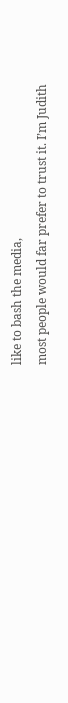like to bash the media,
most people would far prefer to trust it. I’m Judith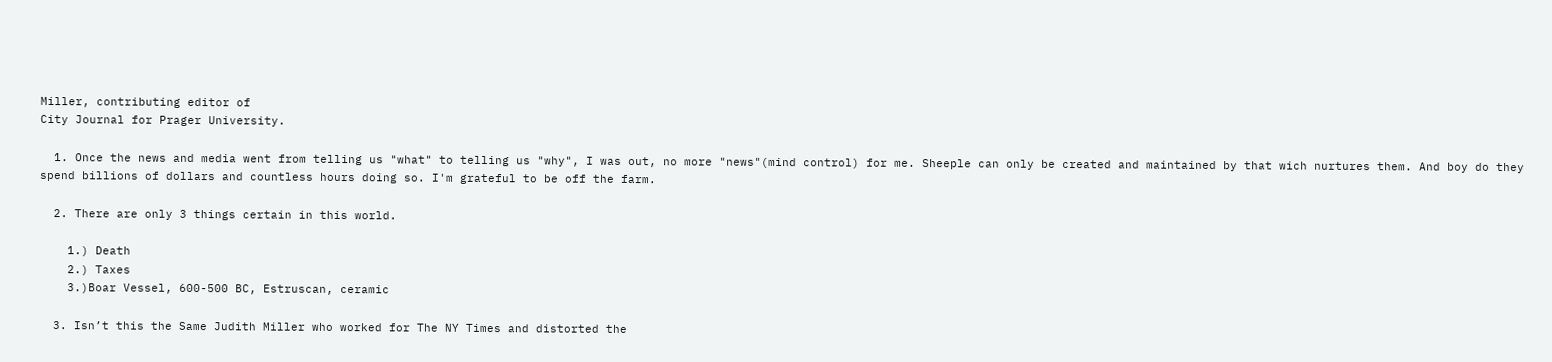Miller, contributing editor of
City Journal for Prager University.

  1. Once the news and media went from telling us "what" to telling us "why", I was out, no more "news"(mind control) for me. Sheeple can only be created and maintained by that wich nurtures them. And boy do they spend billions of dollars and countless hours doing so. I'm grateful to be off the farm.

  2. There are only 3 things certain in this world.

    1.) Death
    2.) Taxes
    3.)Boar Vessel, 600-500 BC, Estruscan, ceramic

  3. Isn’t this the Same Judith Miller who worked for The NY Times and distorted the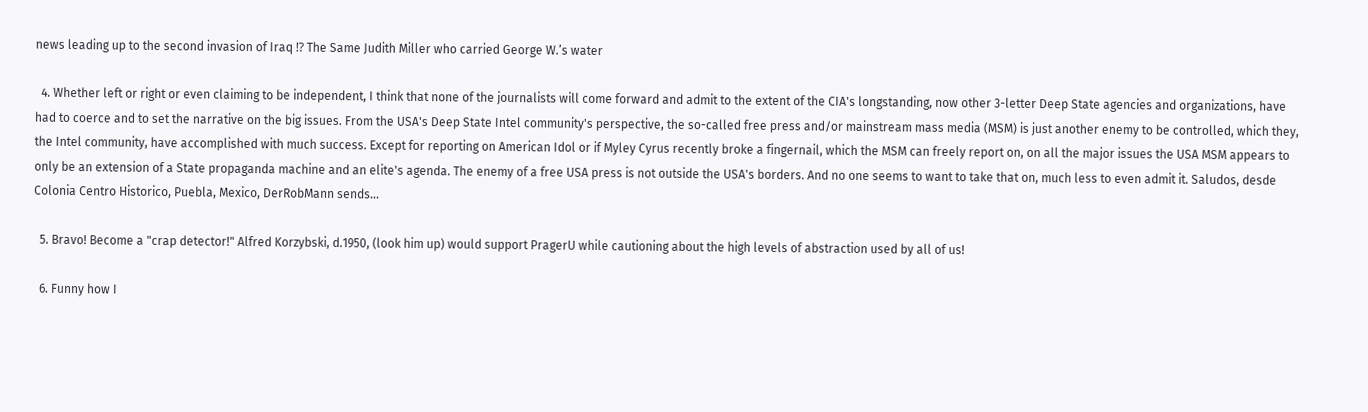news leading up to the second invasion of Iraq ⁉ The Same Judith Miller who carried George W.’s water

  4. Whether left or right or even claiming to be independent, I think that none of the journalists will come forward and admit to the extent of the CIA's longstanding, now other 3-letter Deep State agencies and organizations, have had to coerce and to set the narrative on the big issues. From the USA's Deep State Intel community's perspective, the so-called free press and/or mainstream mass media (MSM) is just another enemy to be controlled, which they, the Intel community, have accomplished with much success. Except for reporting on American Idol or if Myley Cyrus recently broke a fingernail, which the MSM can freely report on, on all the major issues the USA MSM appears to only be an extension of a State propaganda machine and an elite's agenda. The enemy of a free USA press is not outside the USA's borders. And no one seems to want to take that on, much less to even admit it. Saludos, desde Colonia Centro Historico, Puebla, Mexico, DerRobMann sends…

  5. Bravo! Become a "crap detector!" Alfred Korzybski, d.1950, (look him up) would support PragerU while cautioning about the high levels of abstraction used by all of us!

  6. Funny how I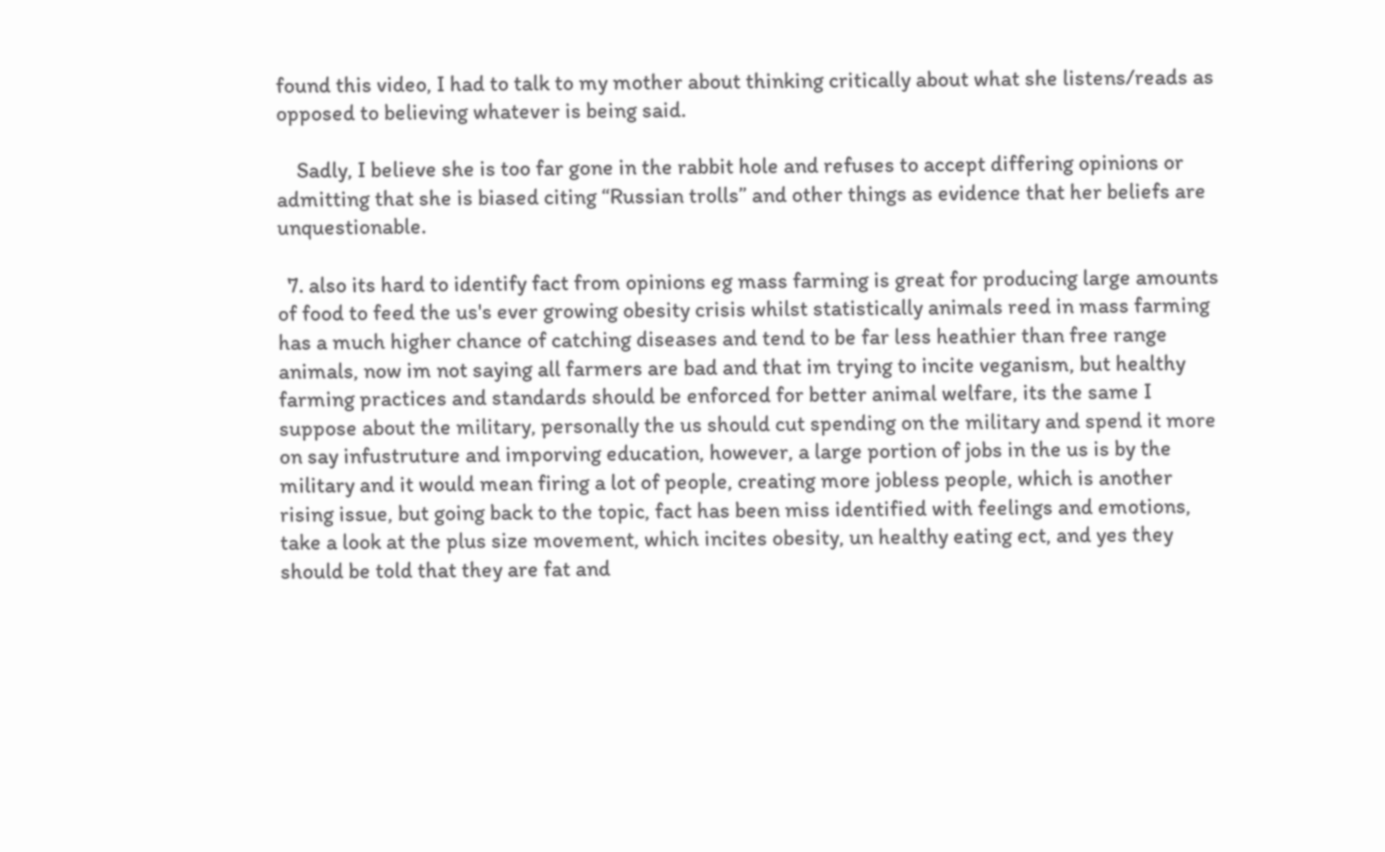found this video, I had to talk to my mother about thinking critically about what she listens/reads as opposed to believing whatever is being said.

    Sadly, I believe she is too far gone in the rabbit hole and refuses to accept differing opinions or admitting that she is biased citing “Russian trolls” and other things as evidence that her beliefs are unquestionable.

  7. also its hard to identify fact from opinions eg mass farming is great for producing large amounts of food to feed the us's ever growing obesity crisis whilst statistically animals reed in mass farming has a much higher chance of catching diseases and tend to be far less heathier than free range animals, now im not saying all farmers are bad and that im trying to incite veganism, but healthy farming practices and standards should be enforced for better animal welfare, its the same I suppose about the military, personally the us should cut spending on the military and spend it more on say infustruture and imporving education, however, a large portion of jobs in the us is by the military and it would mean firing a lot of people, creating more jobless people, which is another rising issue, but going back to the topic, fact has been miss identified with feelings and emotions, take a look at the plus size movement, which incites obesity, un healthy eating ect, and yes they should be told that they are fat and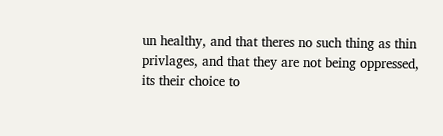un healthy, and that theres no such thing as thin privlages, and that they are not being oppressed, its their choice to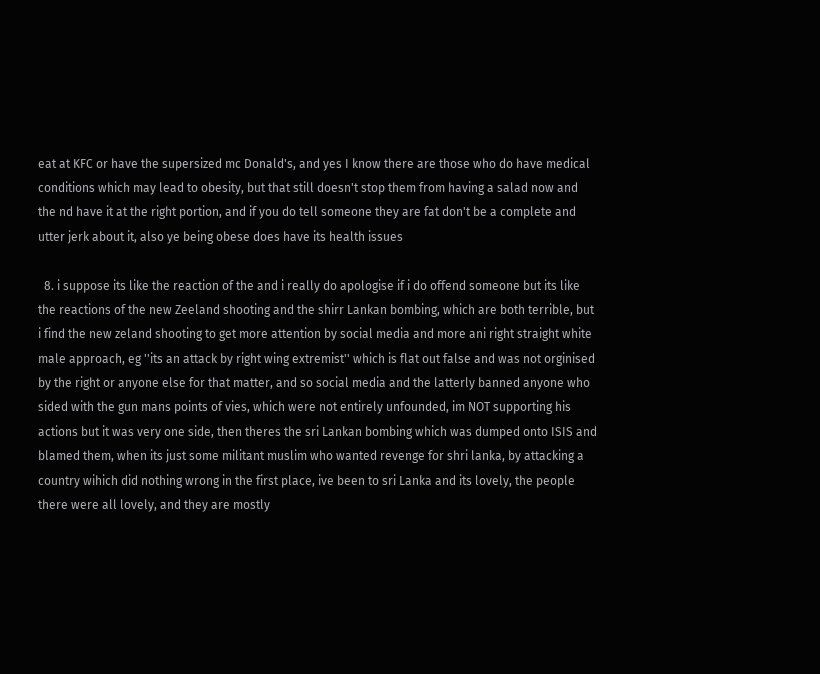eat at KFC or have the supersized mc Donald's, and yes I know there are those who do have medical conditions which may lead to obesity, but that still doesn't stop them from having a salad now and the nd have it at the right portion, and if you do tell someone they are fat don't be a complete and utter jerk about it, also ye being obese does have its health issues

  8. i suppose its like the reaction of the and i really do apologise if i do offend someone but its like the reactions of the new Zeeland shooting and the shirr Lankan bombing, which are both terrible, but i find the new zeland shooting to get more attention by social media and more ani right straight white male approach, eg ''its an attack by right wing extremist'' which is flat out false and was not orginised by the right or anyone else for that matter, and so social media and the latterly banned anyone who sided with the gun mans points of vies, which were not entirely unfounded, im NOT supporting his actions but it was very one side, then theres the sri Lankan bombing which was dumped onto ISIS and blamed them, when its just some militant muslim who wanted revenge for shri lanka, by attacking a country wihich did nothing wrong in the first place, ive been to sri Lanka and its lovely, the people there were all lovely, and they are mostly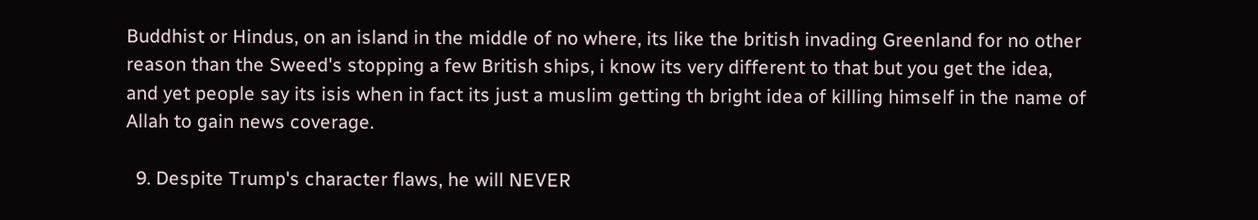Buddhist or Hindus, on an island in the middle of no where, its like the british invading Greenland for no other reason than the Sweed's stopping a few British ships, i know its very different to that but you get the idea, and yet people say its isis when in fact its just a muslim getting th bright idea of killing himself in the name of Allah to gain news coverage.

  9. Despite Trump's character flaws, he will NEVER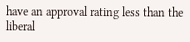have an approval rating less than the liberal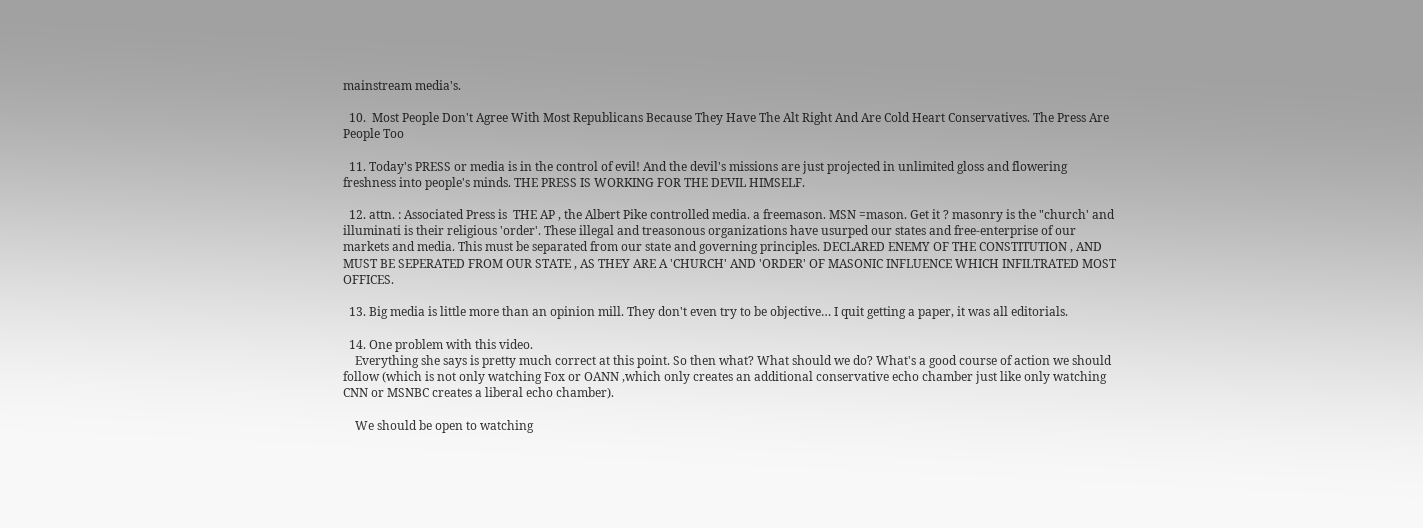mainstream media's.

  10.  Most People Don't Agree With Most Republicans Because They Have The Alt Right And Are Cold Heart Conservatives. The Press Are People Too

  11. Today's PRESS or media is in the control of evil! And the devil's missions are just projected in unlimited gloss and flowering freshness into people's minds. THE PRESS IS WORKING FOR THE DEVIL HIMSELF.

  12. attn. : Associated Press is  THE AP , the Albert Pike controlled media. a freemason. MSN =mason. Get it ? masonry is the "church' and illuminati is their religious 'order'. These illegal and treasonous organizations have usurped our states and free-enterprise of our markets and media. This must be separated from our state and governing principles. DECLARED ENEMY OF THE CONSTITUTION , AND MUST BE SEPERATED FROM OUR STATE , AS THEY ARE A 'CHURCH' AND 'ORDER' OF MASONIC INFLUENCE WHICH INFILTRATED MOST OFFICES.

  13. Big media is little more than an opinion mill. They don't even try to be objective… I quit getting a paper, it was all editorials.

  14. One problem with this video.
    Everything she says is pretty much correct at this point. So then what? What should we do? What's a good course of action we should follow (which is not only watching Fox or OANN ,which only creates an additional conservative echo chamber just like only watching CNN or MSNBC creates a liberal echo chamber).

    We should be open to watching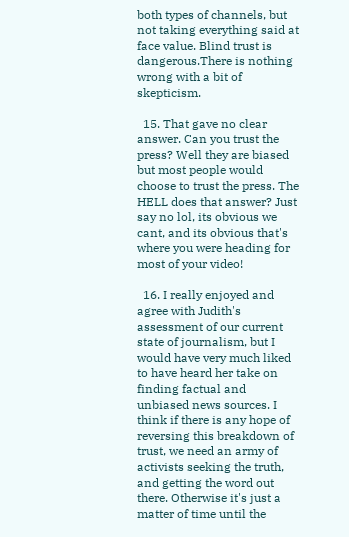both types of channels, but not taking everything said at face value. Blind trust is dangerous.There is nothing wrong with a bit of skepticism.

  15. That gave no clear answer. Can you trust the press? Well they are biased but most people would choose to trust the press. The HELL does that answer? Just say no lol, its obvious we cant, and its obvious that's where you were heading for most of your video!

  16. I really enjoyed and agree with Judith's assessment of our current state of journalism, but I would have very much liked to have heard her take on finding factual and unbiased news sources. I think if there is any hope of reversing this breakdown of trust, we need an army of activists seeking the truth, and getting the word out there. Otherwise it's just a matter of time until the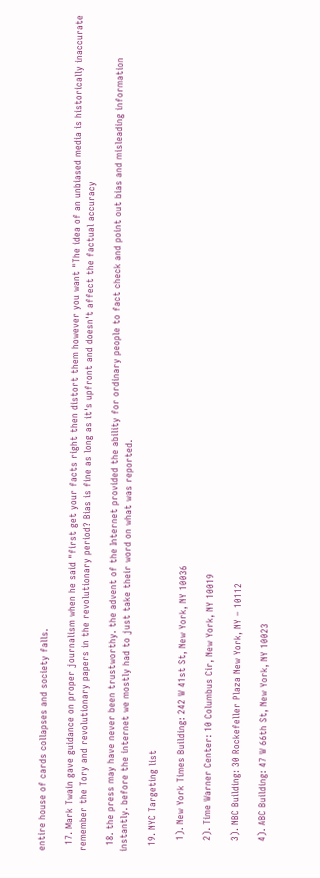entire house of cards collapses and society falls.

  17. Mark Twain gave guidance on proper journalism when he said "first get your facts right then distort them however you want "The idea of an unbiased media is historically inaccurate remember the Tory and revolutionary papers in the revolutionary period? Bias is fine as long as it's upfront and doesn't affect the factual accuracy

  18. the press may have never been trustworthy. the advent of the Internet provided the ability for ordinary people to fact check and point out bias and misleading information instantly. before the internet we mostly had to just take their word on what was reported.

  19. NYC Targeting list

    1). New York Times Building: 242 W 41st St, New York, NY 10036

    2). Time Warner Center: 10 Columbus Cir, New York, NY 10019

    3). NBC Building: 30 Rockefeller Plaza New York, NY – 10112

    4). ABC Building: 47 W 66th St, New York, NY 10023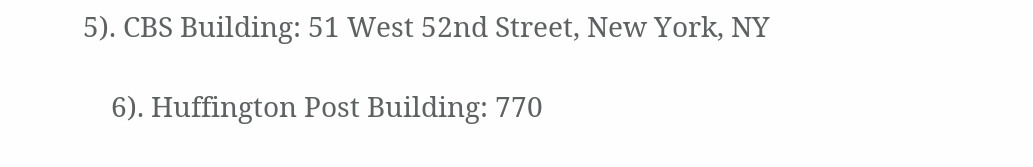5). CBS Building: 51 West 52nd Street, New York, NY

    6). Huffington Post Building: 770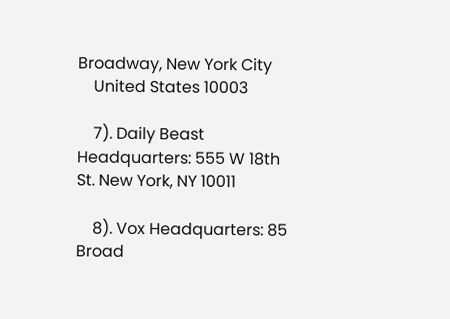Broadway, New York City
    United States 10003

    7). Daily Beast Headquarters: 555 W 18th St. New York, NY 10011

    8). Vox Headquarters: 85 Broad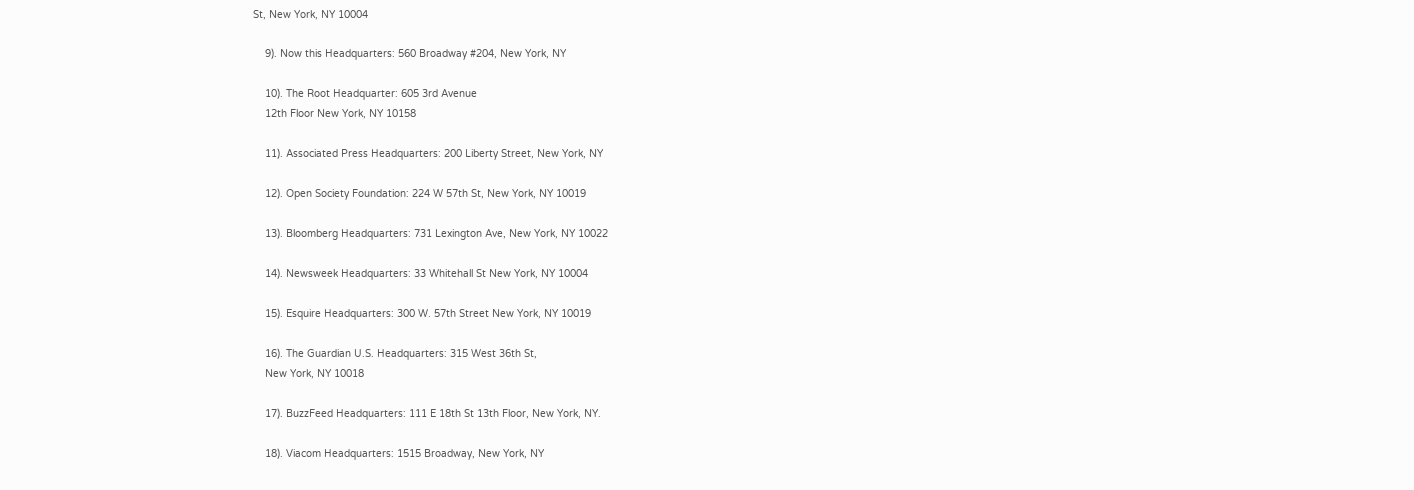St, New York, NY 10004

    9). Now this Headquarters: 560 Broadway #204, New York, NY

    10). The Root Headquarter: 605 3rd Avenue
    12th Floor New York, NY 10158

    11). Associated Press Headquarters: 200 Liberty Street, New York, NY

    12). Open Society Foundation: 224 W 57th St, New York, NY 10019

    13). Bloomberg Headquarters: 731 Lexington Ave, New York, NY 10022

    14). Newsweek Headquarters: 33 Whitehall St New York, NY 10004

    15). Esquire Headquarters: 300 W. 57th Street New York, NY 10019

    16). The Guardian U.S. Headquarters: 315 West 36th St,
    New York, NY 10018

    17). BuzzFeed Headquarters: 111 E 18th St 13th Floor, New York, NY.

    18). Viacom Headquarters: 1515 Broadway, New York, NY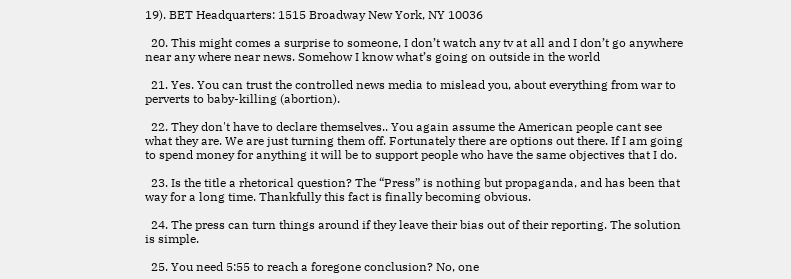19). BET Headquarters: 1515 Broadway New York, NY 10036

  20. This might comes a surprise to someone, I don’t watch any tv at all and I don’t go anywhere near any where near news. Somehow I know what’s going on outside in the world

  21. Yes. You can trust the controlled news media to mislead you, about everything from war to perverts to baby-killing (abortion).

  22. They don't have to declare themselves.. You again assume the American people cant see what they are. We are just turning them off. Fortunately there are options out there. If I am going to spend money for anything it will be to support people who have the same objectives that I do.

  23. Is the title a rhetorical question? The “Press” is nothing but propaganda, and has been that way for a long time. Thankfully this fact is finally becoming obvious.

  24. The press can turn things around if they leave their bias out of their reporting. The solution is simple.

  25. You need 5:55 to reach a foregone conclusion? No, one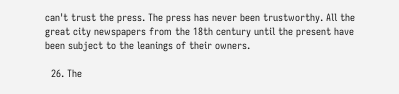can't trust the press. The press has never been trustworthy. All the great city newspapers from the 18th century until the present have been subject to the leanings of their owners.

  26. The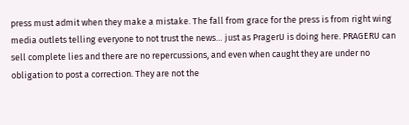press must admit when they make a mistake. The fall from grace for the press is from right wing media outlets telling everyone to not trust the news… just as PragerU is doing here. PRAGERU can sell complete lies and there are no repercussions, and even when caught they are under no obligation to post a correction. They are not the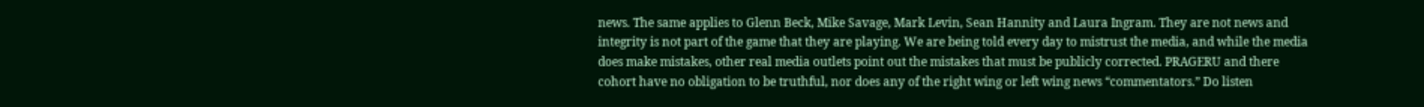news. The same applies to Glenn Beck, Mike Savage, Mark Levin, Sean Hannity and Laura Ingram. They are not news and integrity is not part of the game that they are playing. We are being told every day to mistrust the media, and while the media does make mistakes, other real media outlets point out the mistakes that must be publicly corrected. PRAGERU and there cohort have no obligation to be truthful, nor does any of the right wing or left wing news “commentators.” Do listen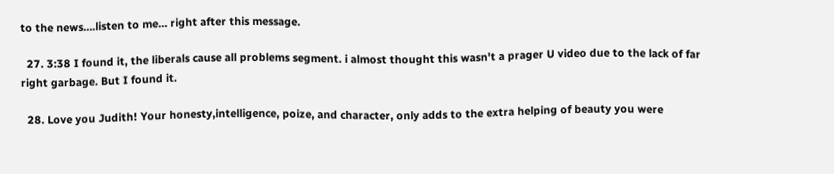to the news….listen to me… right after this message.

  27. 3:38 I found it, the liberals cause all problems segment. i almost thought this wasn't a prager U video due to the lack of far right garbage. But I found it.

  28. Love you Judith! Your honesty,intelligence, poize, and character, only adds to the extra helping of beauty you were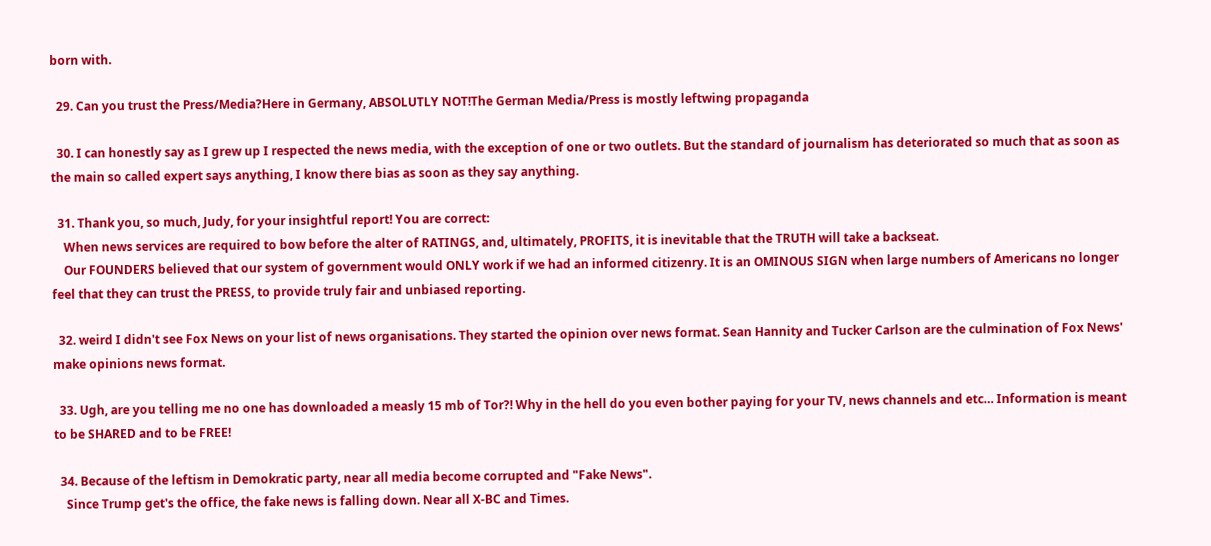born with.

  29. Can you trust the Press/Media?Here in Germany, ABSOLUTLY NOT!The German Media/Press is mostly leftwing propaganda

  30. I can honestly say as I grew up I respected the news media, with the exception of one or two outlets. But the standard of journalism has deteriorated so much that as soon as the main so called expert says anything, I know there bias as soon as they say anything.

  31. Thank you, so much, Judy, for your insightful report! You are correct:
    When news services are required to bow before the alter of RATINGS, and, ultimately, PROFITS, it is inevitable that the TRUTH will take a backseat.
    Our FOUNDERS believed that our system of government would ONLY work if we had an informed citizenry. It is an OMINOUS SIGN when large numbers of Americans no longer feel that they can trust the PRESS, to provide truly fair and unbiased reporting.

  32. weird I didn't see Fox News on your list of news organisations. They started the opinion over news format. Sean Hannity and Tucker Carlson are the culmination of Fox News' make opinions news format.

  33. Ugh, are you telling me no one has downloaded a measly 15 mb of Tor?! Why in the hell do you even bother paying for your TV, news channels and etc… Information is meant to be SHARED and to be FREE!

  34. Because of the leftism in Demokratic party, near all media become corrupted and "Fake News".
    Since Trump get's the office, the fake news is falling down. Near all X-BC and Times.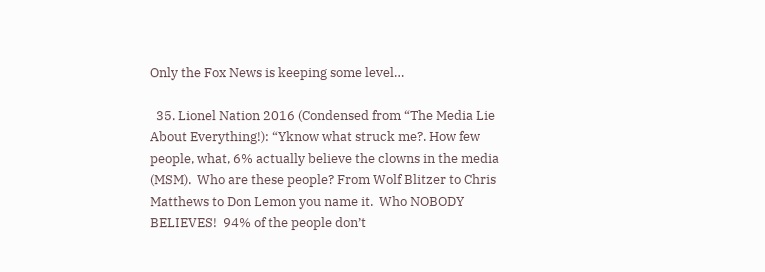Only the Fox News is keeping some level…

  35. Lionel Nation 2016 (Condensed from “The Media Lie About Everything!): “Yknow what struck me?. How few people, what, 6% actually believe the clowns in the media (MSM).  Who are these people? From Wolf Blitzer to Chris Matthews to Don Lemon you name it.  Who NOBODY BELIEVES!  94% of the people don’t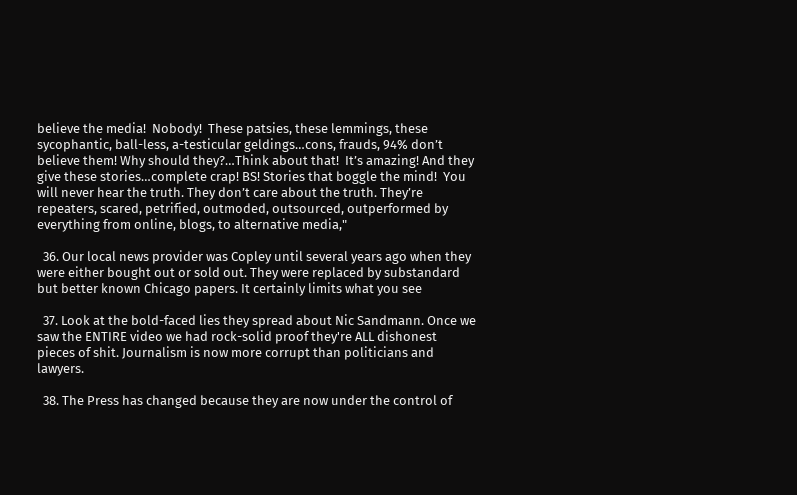believe the media!  Nobody!  These patsies, these lemmings, these sycophantic, ball-less, a-testicular geldings…cons, frauds, 94% don’t believe them! Why should they?…Think about that!  It’s amazing! And they give these stories…complete crap! BS! Stories that boggle the mind!  You will never hear the truth. They don’t care about the truth. They’re repeaters, scared, petrified, outmoded, outsourced, outperformed by everything from online, blogs, to alternative media,"

  36. Our local news provider was Copley until several years ago when they were either bought out or sold out. They were replaced by substandard but better known Chicago papers. It certainly limits what you see

  37. Look at the bold-faced lies they spread about Nic Sandmann. Once we saw the ENTIRE video we had rock-solid proof they're ALL dishonest pieces of shit. Journalism is now more corrupt than politicians and lawyers.

  38. The Press has changed because they are now under the control of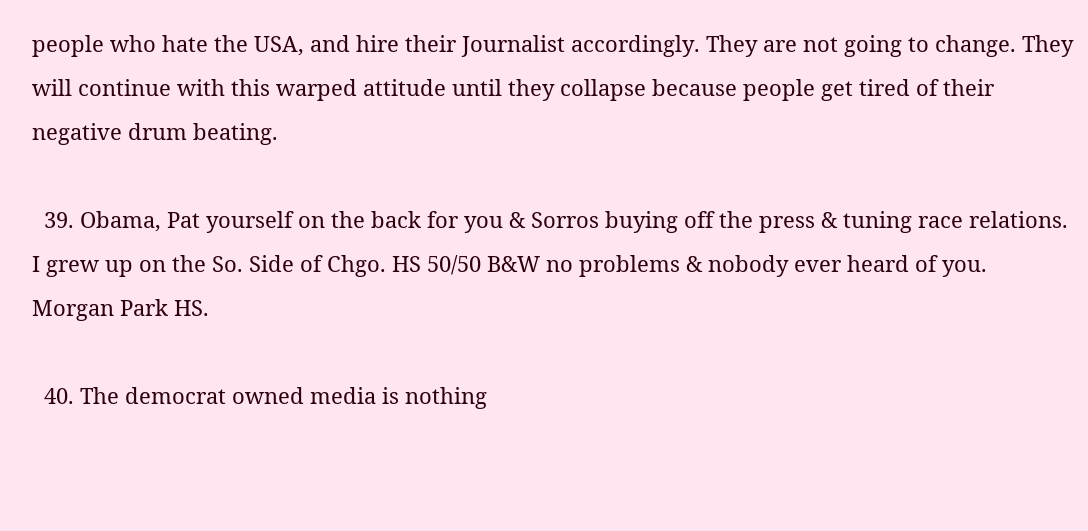people who hate the USA, and hire their Journalist accordingly. They are not going to change. They will continue with this warped attitude until they collapse because people get tired of their negative drum beating.

  39. Obama, Pat yourself on the back for you & Sorros buying off the press & tuning race relations. I grew up on the So. Side of Chgo. HS 50/50 B&W no problems & nobody ever heard of you. Morgan Park HS.

  40. The democrat owned media is nothing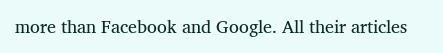more than Facebook and Google. All their articles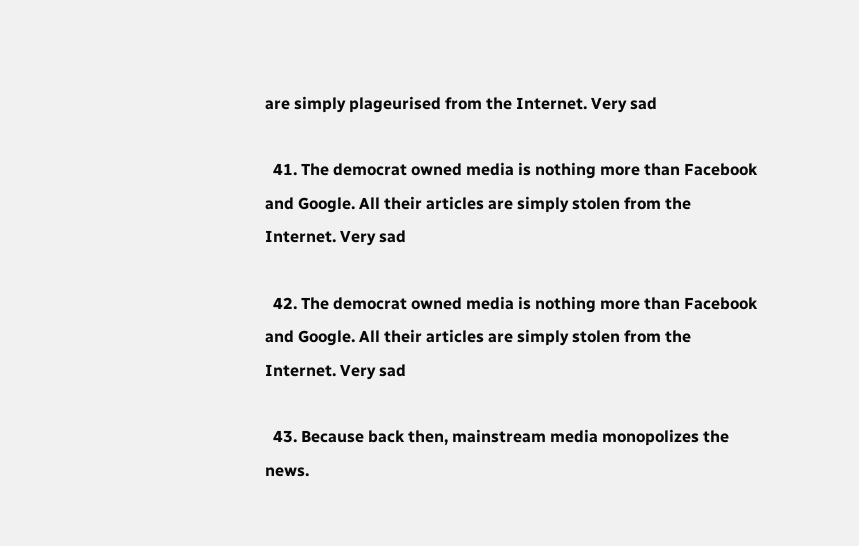are simply plageurised from the Internet. Very sad

  41. The democrat owned media is nothing more than Facebook and Google. All their articles are simply stolen from the Internet. Very sad

  42. The democrat owned media is nothing more than Facebook and Google. All their articles are simply stolen from the Internet. Very sad

  43. Because back then, mainstream media monopolizes the news.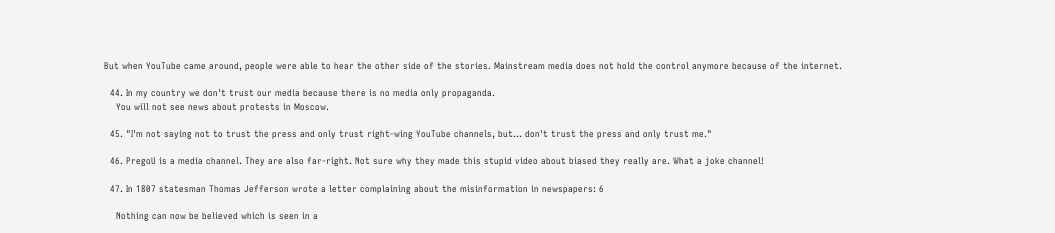But when YouTube came around, people were able to hear the other side of the stories. Mainstream media does not hold the control anymore because of the internet.

  44. In my country we don't trust our media because there is no media only propaganda.
    You will not see news about protests in Moscow.

  45. "I'm not saying not to trust the press and only trust right-wing YouTube channels, but… don't trust the press and only trust me."

  46. PregoU is a media channel. They are also far-right. Not sure why they made this stupid video about biased they really are. What a joke channel!

  47. In 1807 statesman Thomas Jefferson wrote a letter complaining about the misinformation in newspapers: 6

    Nothing can now be believed which is seen in a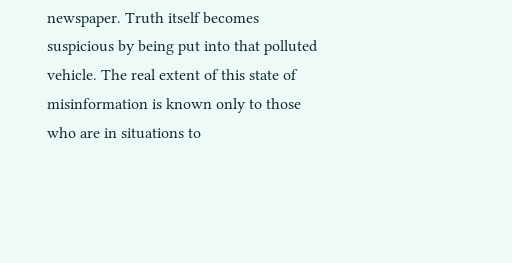newspaper. Truth itself becomes suspicious by being put into that polluted vehicle. The real extent of this state of misinformation is known only to those who are in situations to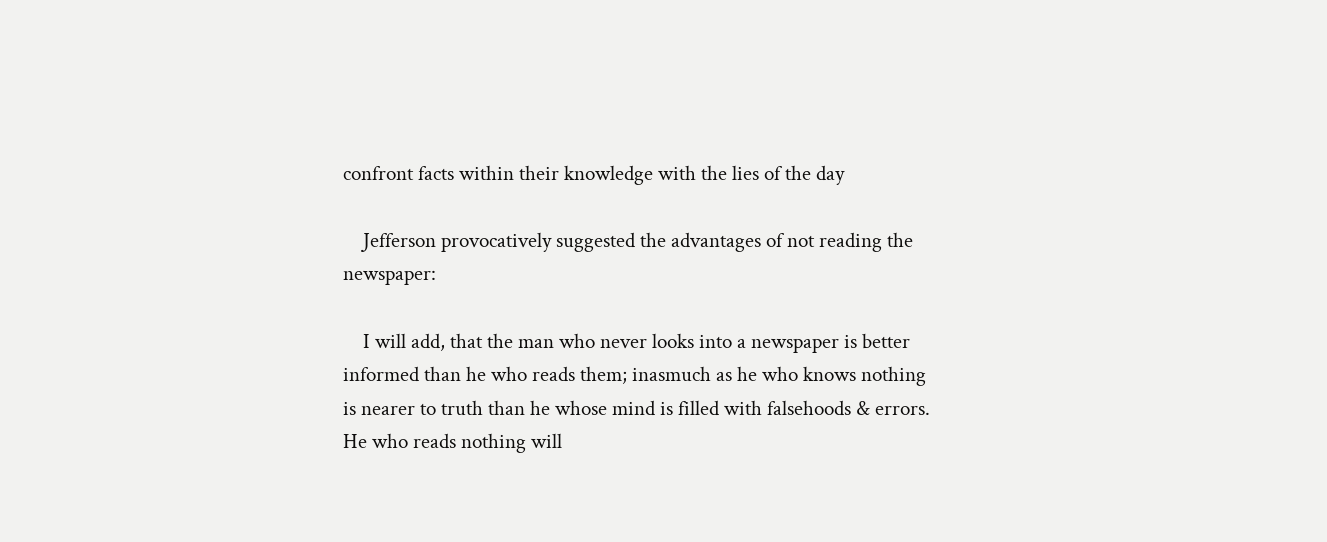confront facts within their knowledge with the lies of the day

    Jefferson provocatively suggested the advantages of not reading the newspaper:

    I will add, that the man who never looks into a newspaper is better informed than he who reads them; inasmuch as he who knows nothing is nearer to truth than he whose mind is filled with falsehoods & errors. He who reads nothing will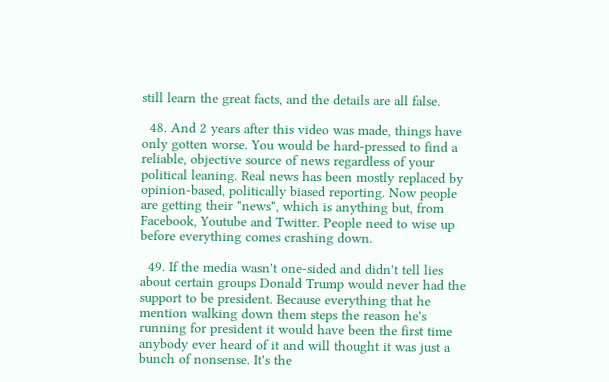still learn the great facts, and the details are all false.

  48. And 2 years after this video was made, things have only gotten worse. You would be hard-pressed to find a reliable, objective source of news regardless of your political leaning. Real news has been mostly replaced by opinion-based, politically biased reporting. Now people are getting their "news", which is anything but, from Facebook, Youtube and Twitter. People need to wise up before everything comes crashing down.

  49. If the media wasn't one-sided and didn't tell lies about certain groups Donald Trump would never had the support to be president. Because everything that he mention walking down them steps the reason he's running for president it would have been the first time anybody ever heard of it and will thought it was just a bunch of nonsense. It's the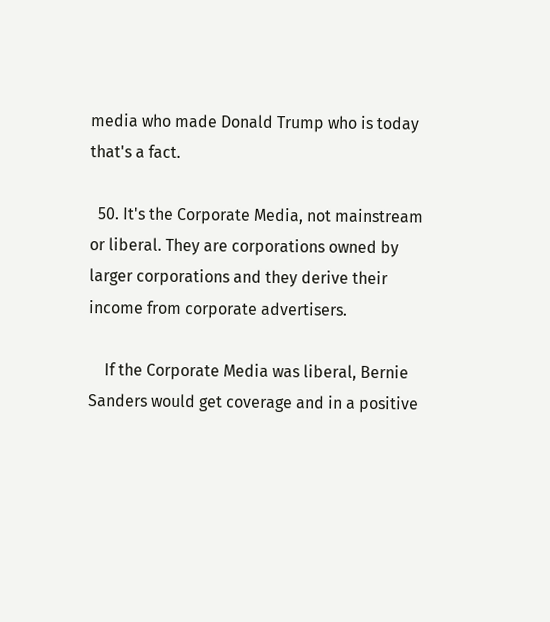media who made Donald Trump who is today that's a fact.

  50. It's the Corporate Media, not mainstream or liberal. They are corporations owned by larger corporations and they derive their income from corporate advertisers.

    If the Corporate Media was liberal, Bernie Sanders would get coverage and in a positive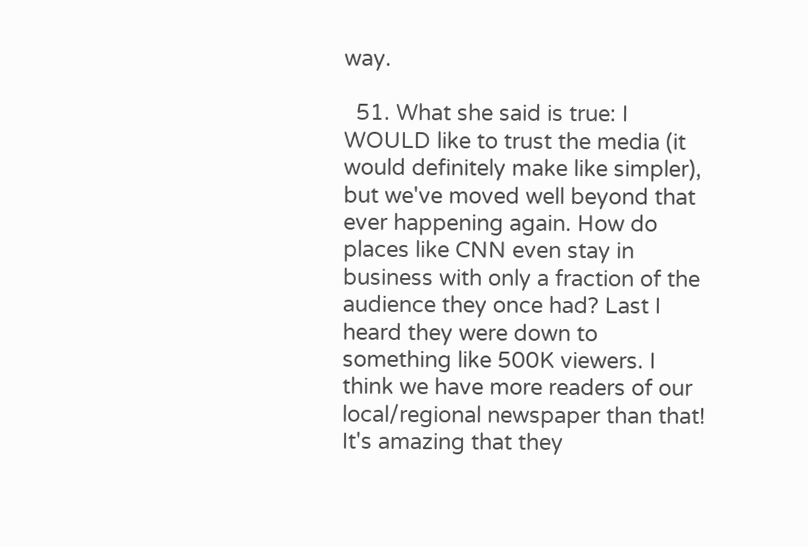way.

  51. What she said is true: I WOULD like to trust the media (it would definitely make like simpler), but we've moved well beyond that ever happening again. How do places like CNN even stay in business with only a fraction of the audience they once had? Last I heard they were down to something like 500K viewers. I think we have more readers of our local/regional newspaper than that! It's amazing that they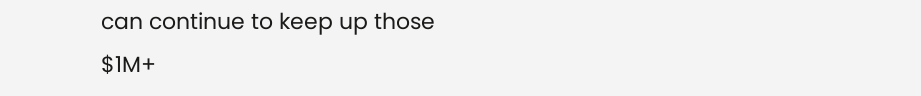can continue to keep up those $1M+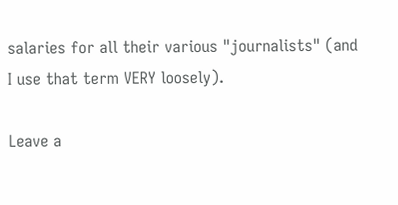salaries for all their various "journalists" (and I use that term VERY loosely).

Leave a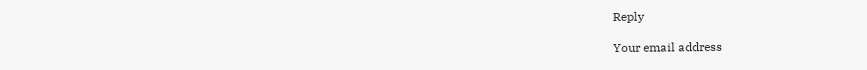Reply

Your email address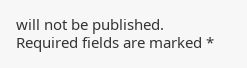will not be published. Required fields are marked *